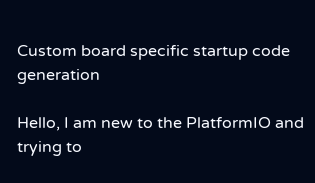Custom board specific startup code generation

Hello, I am new to the PlatformIO and trying to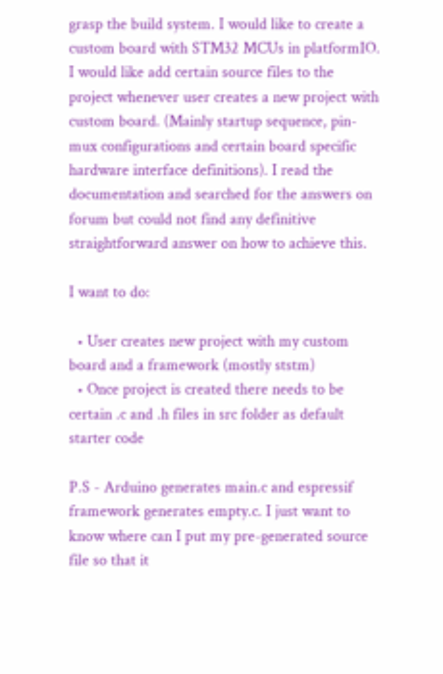grasp the build system. I would like to create a custom board with STM32 MCUs in platformIO. I would like add certain source files to the project whenever user creates a new project with custom board. (Mainly startup sequence, pin-mux configurations and certain board specific hardware interface definitions). I read the documentation and searched for the answers on forum but could not find any definitive straightforward answer on how to achieve this.

I want to do:

  • User creates new project with my custom board and a framework (mostly ststm)
  • Once project is created there needs to be certain .c and .h files in src folder as default starter code

P.S - Arduino generates main.c and espressif framework generates empty.c. I just want to know where can I put my pre-generated source file so that it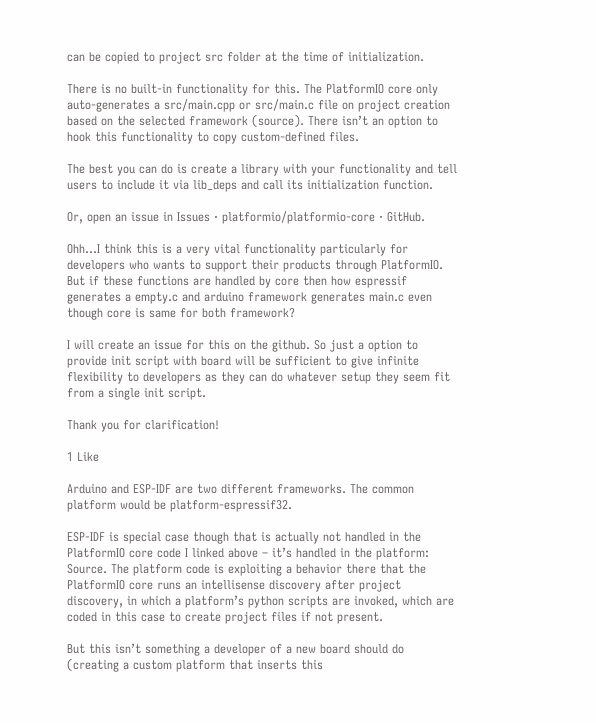can be copied to project src folder at the time of initialization.

There is no built-in functionality for this. The PlatformIO core only auto-generates a src/main.cpp or src/main.c file on project creation based on the selected framework (source). There isn’t an option to hook this functionality to copy custom-defined files.

The best you can do is create a library with your functionality and tell users to include it via lib_deps and call its initialization function.

Or, open an issue in Issues · platformio/platformio-core · GitHub.

Ohh…I think this is a very vital functionality particularly for developers who wants to support their products through PlatformIO. But if these functions are handled by core then how espressif generates a empty.c and arduino framework generates main.c even though core is same for both framework?

I will create an issue for this on the github. So just a option to provide init script with board will be sufficient to give infinite flexibility to developers as they can do whatever setup they seem fit from a single init script.

Thank you for clarification!

1 Like

Arduino and ESP-IDF are two different frameworks. The common platform would be platform-espressif32.

ESP-IDF is special case though that is actually not handled in the PlatformIO core code I linked above – it’s handled in the platform: Source. The platform code is exploiting a behavior there that the PlatformIO core runs an intellisense discovery after project discovery, in which a platform’s python scripts are invoked, which are coded in this case to create project files if not present.

But this isn’t something a developer of a new board should do (creating a custom platform that inserts this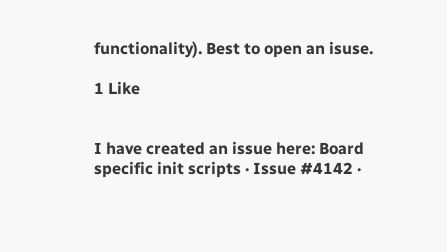functionality). Best to open an isuse.

1 Like


I have created an issue here: Board specific init scripts · Issue #4142 ·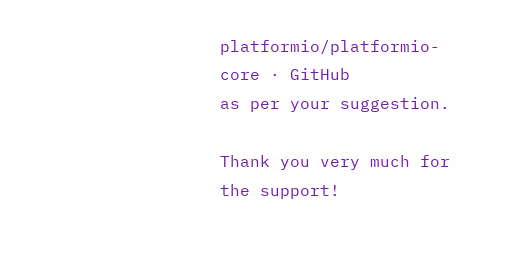platformio/platformio-core · GitHub
as per your suggestion.

Thank you very much for the support!